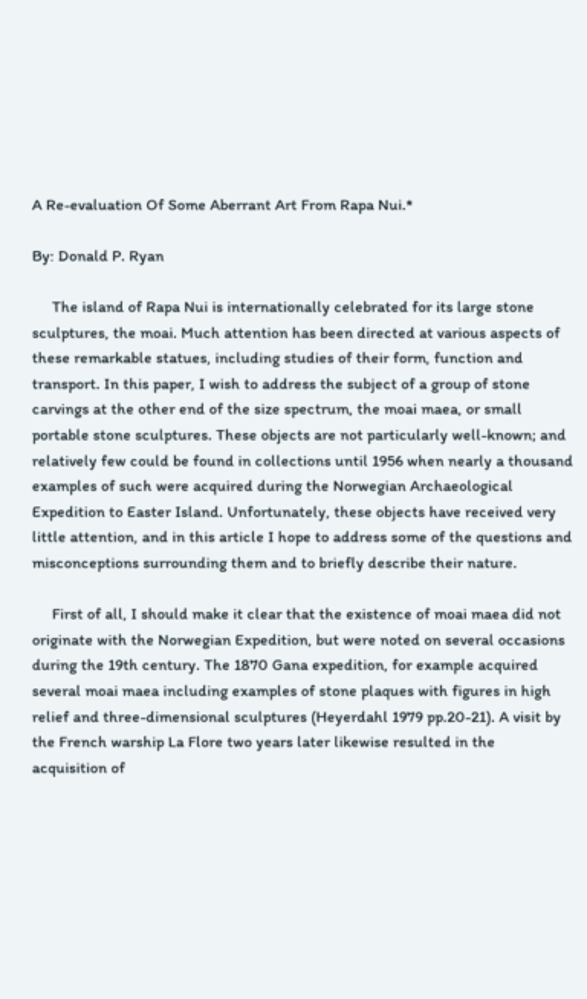A Re-evaluation Of Some Aberrant Art From Rapa Nui.*

By: Donald P. Ryan

     The island of Rapa Nui is internationally celebrated for its large stone sculptures, the moai. Much attention has been directed at various aspects of these remarkable statues, including studies of their form, function and transport. In this paper, I wish to address the subject of a group of stone carvings at the other end of the size spectrum, the moai maea, or small portable stone sculptures. These objects are not particularly well-known; and relatively few could be found in collections until 1956 when nearly a thousand examples of such were acquired during the Norwegian Archaeological Expedition to Easter Island. Unfortunately, these objects have received very little attention, and in this article I hope to address some of the questions and misconceptions surrounding them and to briefly describe their nature.

     First of all, I should make it clear that the existence of moai maea did not originate with the Norwegian Expedition, but were noted on several occasions during the 19th century. The 1870 Gana expedition, for example acquired several moai maea including examples of stone plaques with figures in high relief and three-dimensional sculptures (Heyerdahl 1979 pp.20-21). A visit by the French warship La Flore two years later likewise resulted in the acquisition of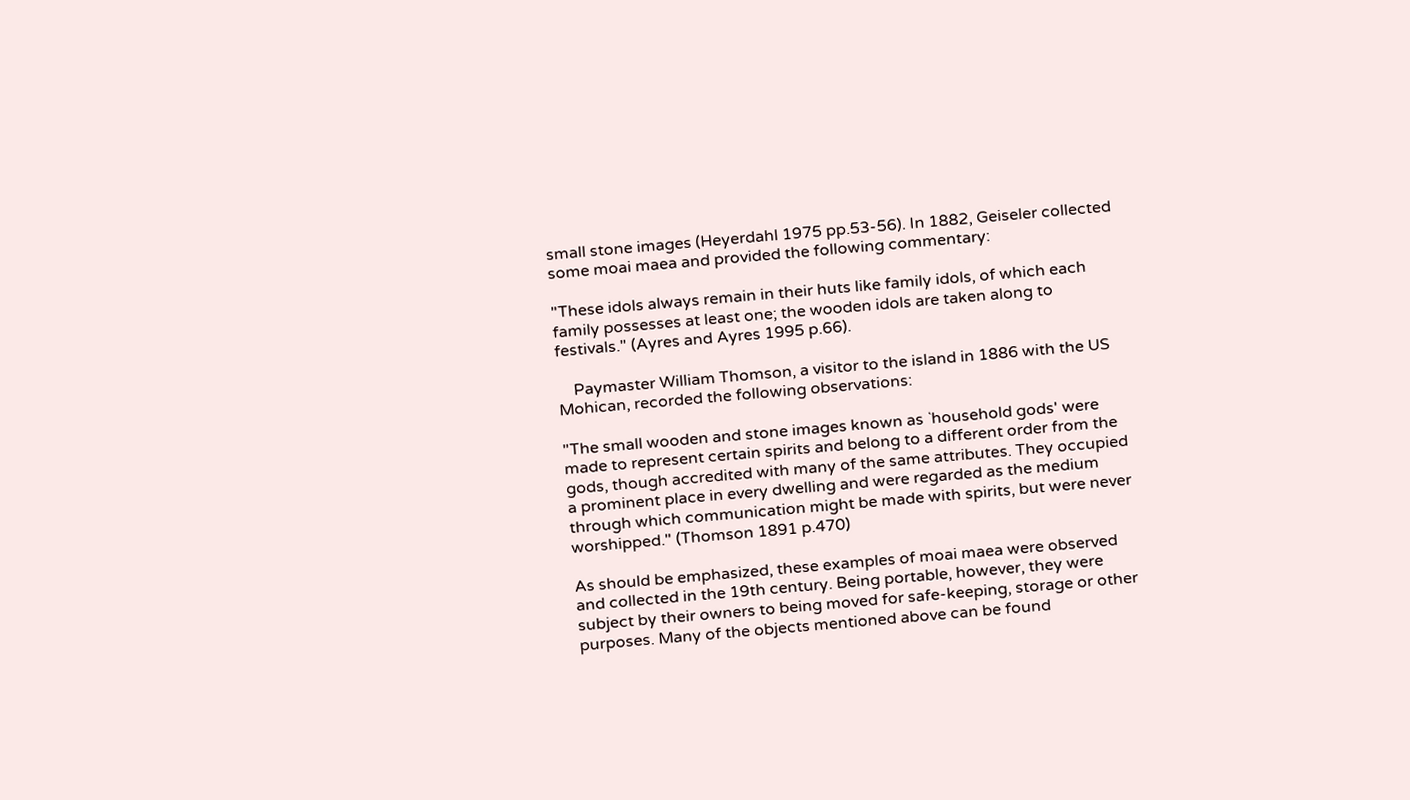small stone images (Heyerdahl 1975 pp.53-56). In 1882, Geiseler collected some moai maea and provided the following commentary:

"These idols always remain in their huts like family idols, of which each family possesses at least one; the wooden idols are taken along to festivals." (Ayres and Ayres 1995 p.66).

    Paymaster William Thomson, a visitor to the island in 1886 with the US Mohican, recorded the following observations:

"The small wooden and stone images known as `household gods' were made to represent certain spirits and belong to a different order from the gods, though accredited with many of the same attributes. They occupied a prominent place in every dwelling and were regarded as the medium through which communication might be made with spirits, but were never worshipped." (Thomson 1891 p.470)

As should be emphasized, these examples of moai maea were observed and collected in the 19th century. Being portable, however, they were subject by their owners to being moved for safe-keeping, storage or other purposes. Many of the objects mentioned above can be found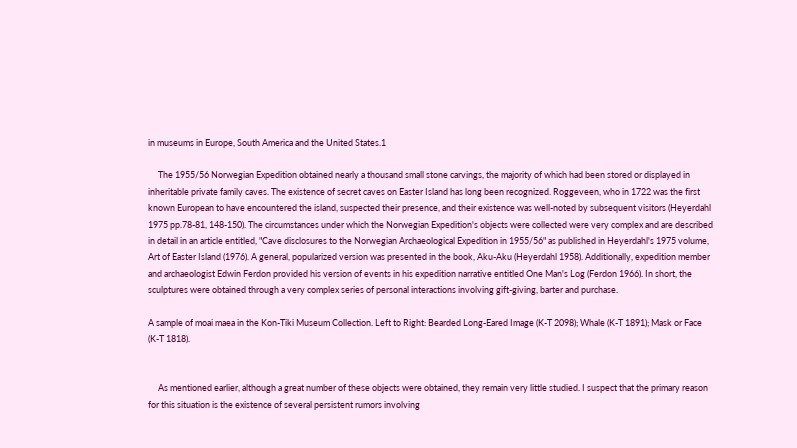in museums in Europe, South America and the United States.1

     The 1955/56 Norwegian Expedition obtained nearly a thousand small stone carvings, the majority of which had been stored or displayed in inheritable private family caves. The existence of secret caves on Easter Island has long been recognized. Roggeveen, who in 1722 was the first known European to have encountered the island, suspected their presence, and their existence was well-noted by subsequent visitors (Heyerdahl 1975 pp.78-81, 148-150). The circumstances under which the Norwegian Expedition's objects were collected were very complex and are described in detail in an article entitled, "Cave disclosures to the Norwegian Archaeological Expedition in 1955/56" as published in Heyerdahl's 1975 volume, Art of Easter Island (1976). A general, popularized version was presented in the book, Aku-Aku (Heyerdahl 1958). Additionally, expedition member and archaeologist Edwin Ferdon provided his version of events in his expedition narrative entitled One Man's Log (Ferdon 1966). In short, the sculptures were obtained through a very complex series of personal interactions involving gift-giving, barter and purchase.

A sample of moai maea in the Kon-Tiki Museum Collection. Left to Right: Bearded Long-Eared Image (K-T 2098); Whale (K-T 1891); Mask or Face (K-T 1818).


     As mentioned earlier, although a great number of these objects were obtained, they remain very little studied. I suspect that the primary reason for this situation is the existence of several persistent rumors involving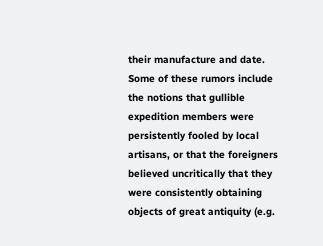their manufacture and date. Some of these rumors include the notions that gullible expedition members were persistently fooled by local artisans, or that the foreigners believed uncritically that they were consistently obtaining objects of great antiquity (e.g.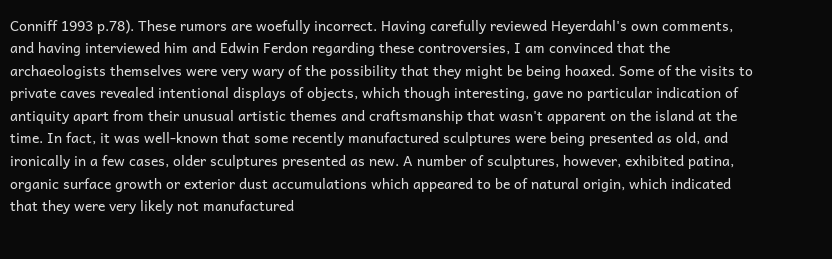Conniff 1993 p.78). These rumors are woefully incorrect. Having carefully reviewed Heyerdahl's own comments, and having interviewed him and Edwin Ferdon regarding these controversies, I am convinced that the archaeologists themselves were very wary of the possibility that they might be being hoaxed. Some of the visits to private caves revealed intentional displays of objects, which though interesting, gave no particular indication of antiquity apart from their unusual artistic themes and craftsmanship that wasn't apparent on the island at the time. In fact, it was well-known that some recently manufactured sculptures were being presented as old, and ironically in a few cases, older sculptures presented as new. A number of sculptures, however, exhibited patina, organic surface growth or exterior dust accumulations which appeared to be of natural origin, which indicated that they were very likely not manufactured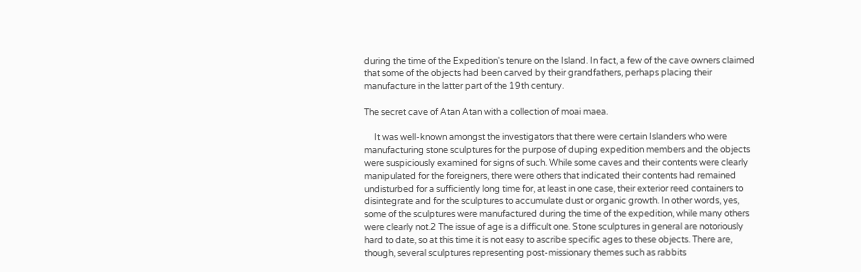during the time of the Expedition's tenure on the Island. In fact, a few of the cave owners claimed that some of the objects had been carved by their grandfathers, perhaps placing their manufacture in the latter part of the 19th century.

The secret cave of Atan Atan with a collection of moai maea.

     It was well-known amongst the investigators that there were certain Islanders who were manufacturing stone sculptures for the purpose of duping expedition members and the objects were suspiciously examined for signs of such. While some caves and their contents were clearly manipulated for the foreigners, there were others that indicated their contents had remained undisturbed for a sufficiently long time for, at least in one case, their exterior reed containers to disintegrate and for the sculptures to accumulate dust or organic growth. In other words, yes, some of the sculptures were manufactured during the time of the expedition, while many others were clearly not.2 The issue of age is a difficult one. Stone sculptures in general are notoriously hard to date, so at this time it is not easy to ascribe specific ages to these objects. There are, though, several sculptures representing post-missionary themes such as rabbits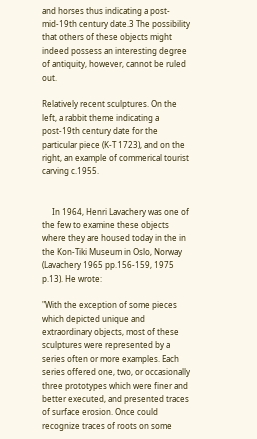and horses thus indicating a post-mid-19th century date.3 The possibility that others of these objects might indeed possess an interesting degree of antiquity, however, cannot be ruled out.

Relatively recent sculptures. On the left, a rabbit theme indicating a post-19th century date for the particular piece (K-T 1723), and on the right, an example of commerical tourist carving c.1955.


     In 1964, Henri Lavachery was one of the few to examine these objects where they are housed today in the in the Kon-Tiki Museum in Oslo, Norway (Lavachery 1965 pp.156-159, 1975 p.13). He wrote:

"With the exception of some pieces which depicted unique and extraordinary objects, most of these sculptures were represented by a series often or more examples. Each series offered one, two, or occasionally three prototypes which were finer and better executed, and presented traces of surface erosion. Once could recognize traces of roots on some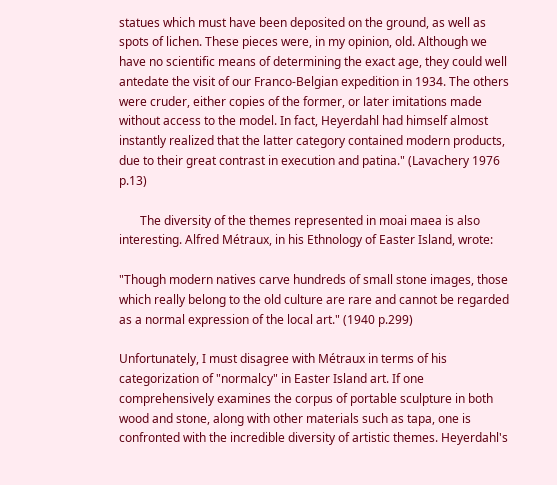statues which must have been deposited on the ground, as well as spots of lichen. These pieces were, in my opinion, old. Although we have no scientific means of determining the exact age, they could well antedate the visit of our Franco-Belgian expedition in 1934. The others were cruder, either copies of the former, or later imitations made without access to the model. In fact, Heyerdahl had himself almost instantly realized that the latter category contained modern products, due to their great contrast in execution and patina." (Lavachery 1976 p.13)

       The diversity of the themes represented in moai maea is also interesting. Alfred Métraux, in his Ethnology of Easter Island, wrote:

"Though modern natives carve hundreds of small stone images, those which really belong to the old culture are rare and cannot be regarded as a normal expression of the local art." (1940 p.299)

Unfortunately, I must disagree with Métraux in terms of his categorization of "normalcy" in Easter Island art. If one comprehensively examines the corpus of portable sculpture in both wood and stone, along with other materials such as tapa, one is confronted with the incredible diversity of artistic themes. Heyerdahl's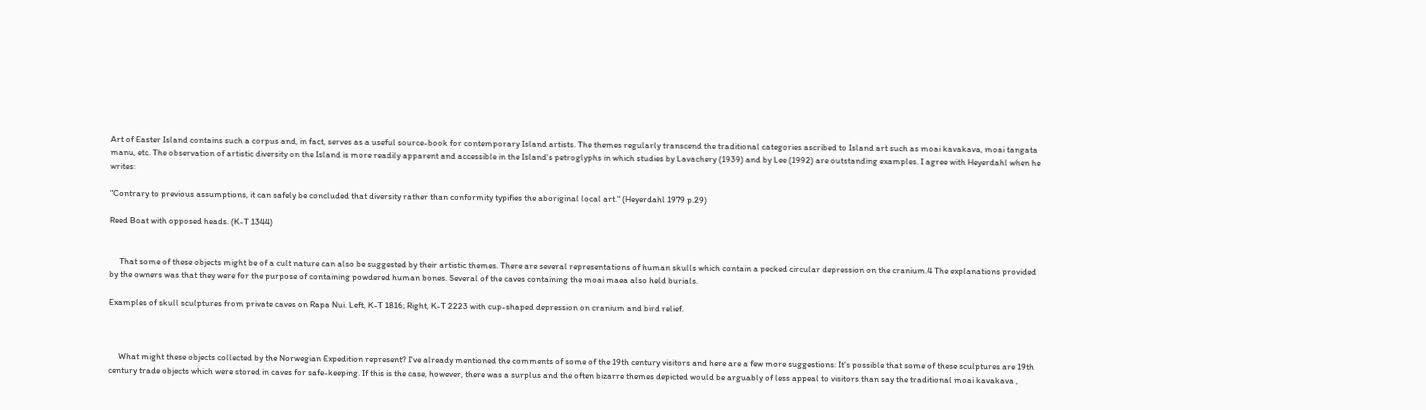Art of Easter Island contains such a corpus and, in fact, serves as a useful source-book for contemporary Island artists. The themes regularly transcend the traditional categories ascribed to Island art such as moai kavakava, moai tangata manu, etc. The observation of artistic diversity on the Island is more readily apparent and accessible in the Island's petroglyphs in which studies by Lavachery (1939) and by Lee (1992) are outstanding examples. I agree with Heyerdahl when he writes:

"Contrary to previous assumptions, it can safely be concluded that diversity rather than conformity typifies the aboriginal local art." (Heyerdahl 1979 p.29)

Reed Boat with opposed heads. (K-T 1344)


     That some of these objects might be of a cult nature can also be suggested by their artistic themes. There are several representations of human skulls which contain a pecked circular depression on the cranium.4 The explanations provided by the owners was that they were for the purpose of containing powdered human bones. Several of the caves containing the moai maea also held burials.

Examples of skull sculptures from private caves on Rapa Nui. Left, K-T 1816; Right, K-T 2223 with cup-shaped depression on cranium and bird relief.



     What might these objects collected by the Norwegian Expedition represent? I've already mentioned the comments of some of the 19th century visitors and here are a few more suggestions: It's possible that some of these sculptures are 19th century trade objects which were stored in caves for safe-keeping. If this is the case, however, there was a surplus and the often bizarre themes depicted would be arguably of less appeal to visitors than say the traditional moai kavakava ,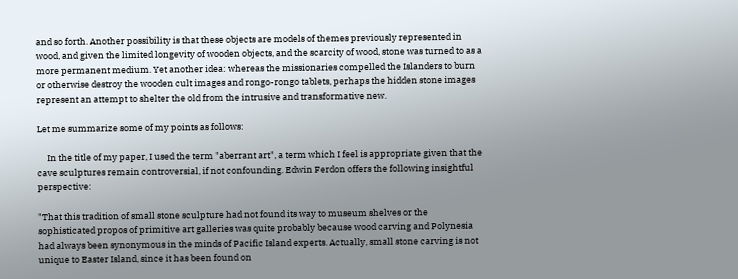and so forth. Another possibility is that these objects are models of themes previously represented in wood, and given the limited longevity of wooden objects, and the scarcity of wood, stone was turned to as a more permanent medium. Yet another idea: whereas the missionaries compelled the Islanders to burn or otherwise destroy the wooden cult images and rongo-rongo tablets, perhaps the hidden stone images represent an attempt to shelter the old from the intrusive and transformative new.

Let me summarize some of my points as follows:

     In the title of my paper, I used the term "aberrant art", a term which I feel is appropriate given that the cave sculptures remain controversial, if not confounding. Edwin Ferdon offers the following insightful perspective:

"That this tradition of small stone sculpture had not found its way to museum shelves or the sophisticated propos of primitive art galleries was quite probably because wood carving and Polynesia had always been synonymous in the minds of Pacific Island experts. Actually, small stone carving is not unique to Easter Island, since it has been found on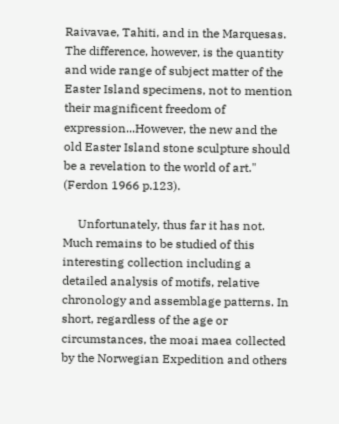Raivavae, Tahiti, and in the Marquesas. The difference, however, is the quantity and wide range of subject matter of the Easter Island specimens, not to mention their magnificent freedom of expression...However, the new and the old Easter Island stone sculpture should be a revelation to the world of art." (Ferdon 1966 p.123).

     Unfortunately, thus far it has not. Much remains to be studied of this interesting collection including a detailed analysis of motifs, relative chronology and assemblage patterns. In short, regardless of the age or circumstances, the moai maea collected by the Norwegian Expedition and others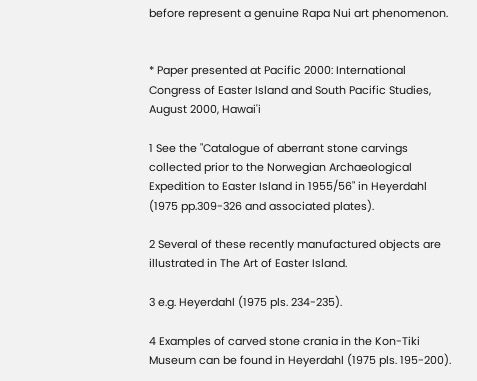before represent a genuine Rapa Nui art phenomenon.


* Paper presented at Pacific 2000: International Congress of Easter Island and South Pacific Studies, August 2000, Hawai'i

1 See the "Catalogue of aberrant stone carvings collected prior to the Norwegian Archaeological Expedition to Easter Island in 1955/56" in Heyerdahl (1975 pp.309-326 and associated plates).

2 Several of these recently manufactured objects are illustrated in The Art of Easter Island.

3 e.g. Heyerdahl (1975 pls. 234-235).

4 Examples of carved stone crania in the Kon-Tiki Museum can be found in Heyerdahl (1975 pls. 195-200).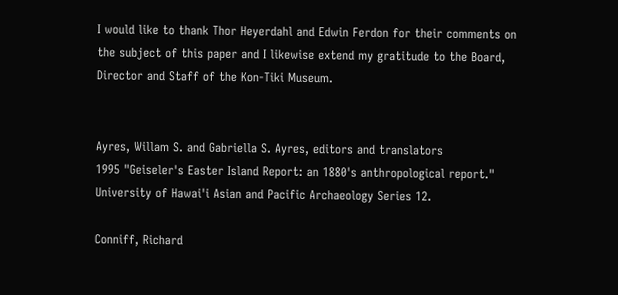I would like to thank Thor Heyerdahl and Edwin Ferdon for their comments on the subject of this paper and I likewise extend my gratitude to the Board, Director and Staff of the Kon-Tiki Museum.


Ayres, Willam S. and Gabriella S. Ayres, editors and translators
1995 "Geiseler's Easter Island Report: an 1880's anthropological report." University of Hawai'i Asian and Pacific Archaeology Series 12.

Conniff, Richard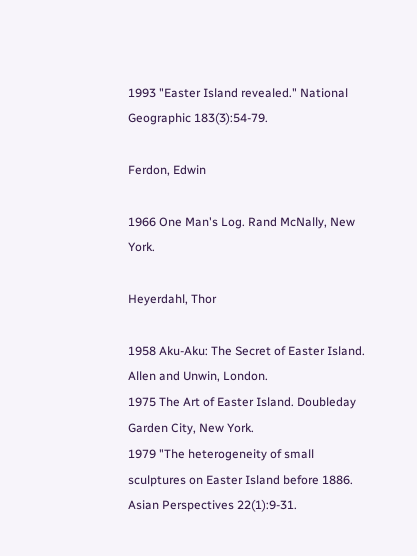1993 "Easter Island revealed." National Geographic 183(3):54-79.

Ferdon, Edwin

1966 One Man's Log. Rand McNally, New York.

Heyerdahl, Thor

1958 Aku-Aku: The Secret of Easter Island. Allen and Unwin, London.
1975 The Art of Easter Island. Doubleday Garden City, New York.
1979 "The heterogeneity of small sculptures on Easter Island before 1886. Asian Perspectives 22(1):9-31.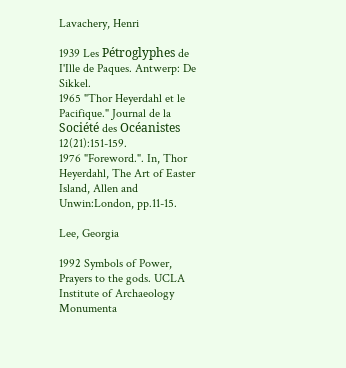Lavachery, Henri

1939 Les Pétroglyphes de I'Ille de Paques. Antwerp: De Sikkel.
1965 "Thor Heyerdahl et le Pacifique." Journal de la Société des Océanistes 12(21):151-159.
1976 "Foreword.". In, Thor Heyerdahl, The Art of Easter Island, Allen and Unwin:London, pp.11-15.

Lee, Georgia

1992 Symbols of Power, Prayers to the gods. UCLA Institute of Archaeology Monumenta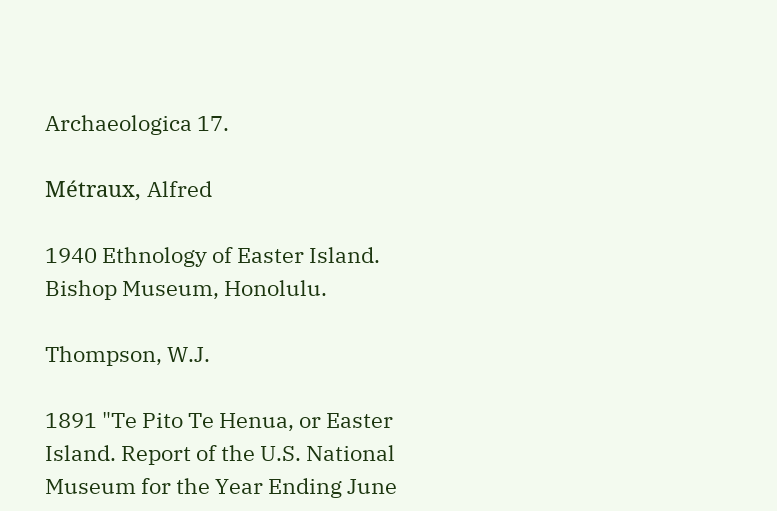Archaeologica 17.

Métraux, Alfred

1940 Ethnology of Easter Island. Bishop Museum, Honolulu.

Thompson, W.J.

1891 "Te Pito Te Henua, or Easter Island. Report of the U.S. National Museum for the Year Ending June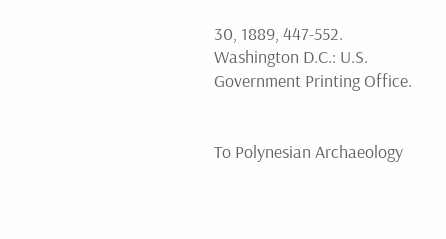30, 1889, 447-552. Washington D.C.: U.S. Government Printing Office.


To Polynesian Archaeology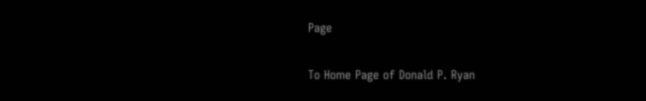Page

To Home Page of Donald P. Ryan